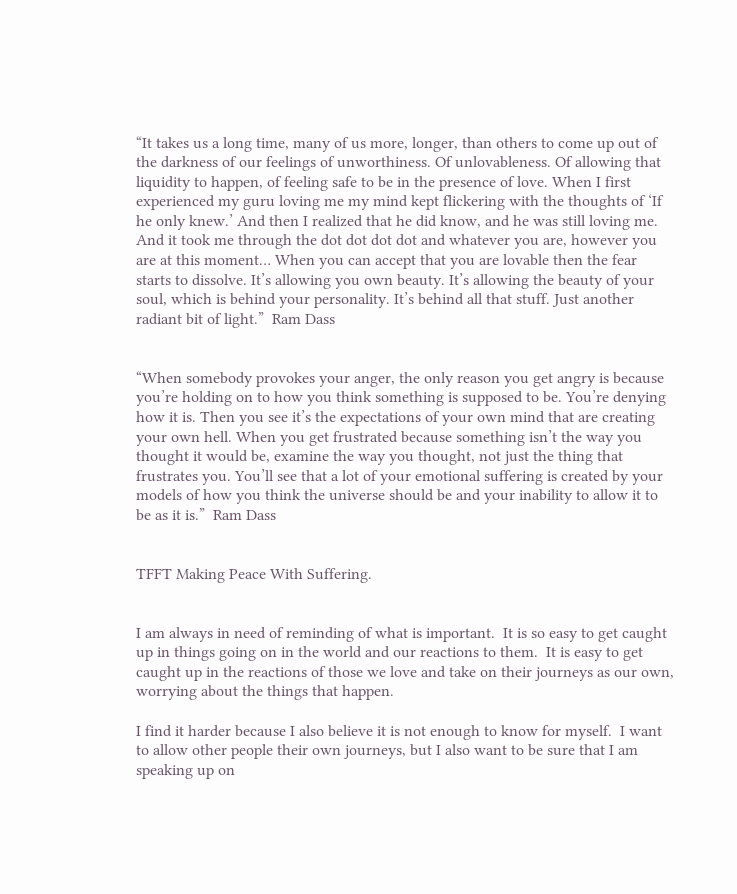“It takes us a long time, many of us more, longer, than others to come up out of the darkness of our feelings of unworthiness. Of unlovableness. Of allowing that liquidity to happen, of feeling safe to be in the presence of love. When I first experienced my guru loving me my mind kept flickering with the thoughts of ‘If he only knew.’ And then I realized that he did know, and he was still loving me. And it took me through the dot dot dot dot and whatever you are, however you are at this moment… When you can accept that you are lovable then the fear starts to dissolve. It’s allowing you own beauty. It’s allowing the beauty of your soul, which is behind your personality. It’s behind all that stuff. Just another radiant bit of light.”  Ram Dass


“When somebody provokes your anger, the only reason you get angry is because you’re holding on to how you think something is supposed to be. You’re denying how it is. Then you see it’s the expectations of your own mind that are creating your own hell. When you get frustrated because something isn’t the way you thought it would be, examine the way you thought, not just the thing that frustrates you. You’ll see that a lot of your emotional suffering is created by your models of how you think the universe should be and your inability to allow it to be as it is.”  Ram Dass


TFFT Making Peace With Suffering.


I am always in need of reminding of what is important.  It is so easy to get caught up in things going on in the world and our reactions to them.  It is easy to get caught up in the reactions of those we love and take on their journeys as our own, worrying about the things that happen.

I find it harder because I also believe it is not enough to know for myself.  I want to allow other people their own journeys, but I also want to be sure that I am speaking up on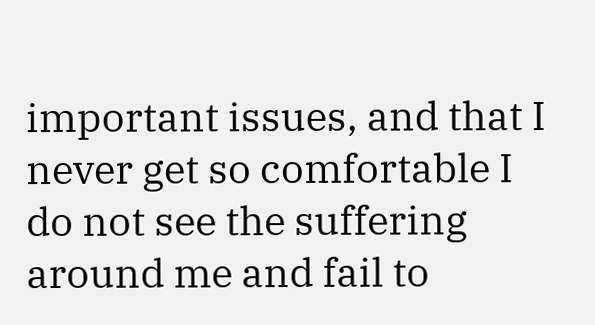important issues, and that I never get so comfortable I do not see the suffering around me and fail to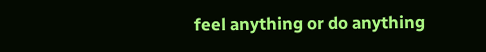feel anything or do anything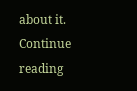about it. Continue reading